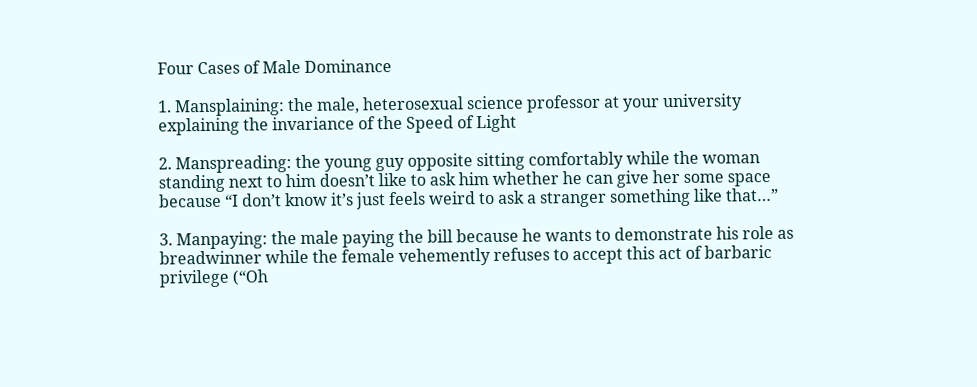Four Cases of Male Dominance

1. Mansplaining: the male, heterosexual science professor at your university explaining the invariance of the Speed of Light

2. Manspreading: the young guy opposite sitting comfortably while the woman standing next to him doesn’t like to ask him whether he can give her some space because “I don’t know it’s just feels weird to ask a stranger something like that…”

3. Manpaying: the male paying the bill because he wants to demonstrate his role as breadwinner while the female vehemently refuses to accept this act of barbaric privilege (“Oh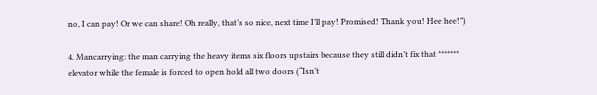no, I can pay! Or we can share! Oh really, that’s so nice, next time I’ll pay! Promised! Thank you! Hee hee!”)

4. Mancarrying: the man carrying the heavy items six floors upstairs because they still didn’t fix that ******* elevator while the female is forced to open hold all two doors (“Isn’t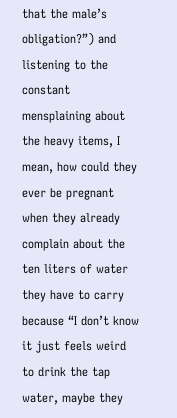that the male’s obligation?”) and listening to the constant mensplaining about the heavy items, I mean, how could they ever be pregnant when they already complain about the ten liters of water they have to carry because “I don’t know it just feels weird to drink the tap water, maybe they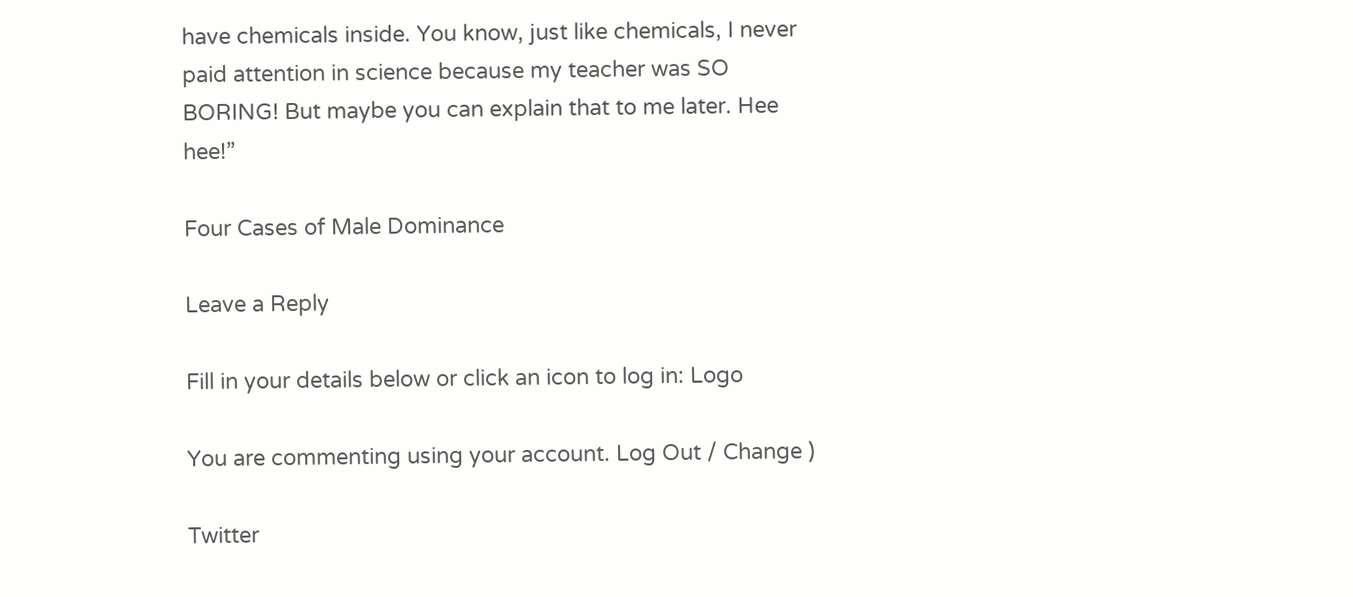have chemicals inside. You know, just like chemicals, I never paid attention in science because my teacher was SO BORING! But maybe you can explain that to me later. Hee hee!”

Four Cases of Male Dominance

Leave a Reply

Fill in your details below or click an icon to log in: Logo

You are commenting using your account. Log Out / Change )

Twitter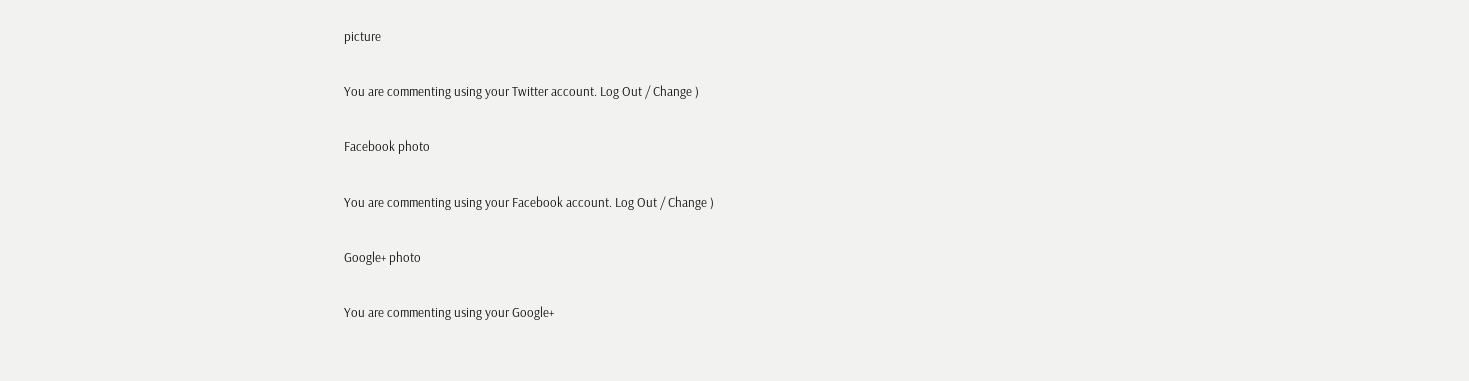picture

You are commenting using your Twitter account. Log Out / Change )

Facebook photo

You are commenting using your Facebook account. Log Out / Change )

Google+ photo

You are commenting using your Google+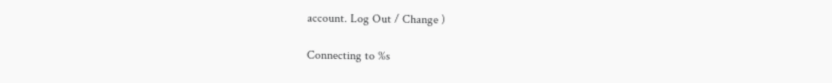account. Log Out / Change )

Connecting to %s